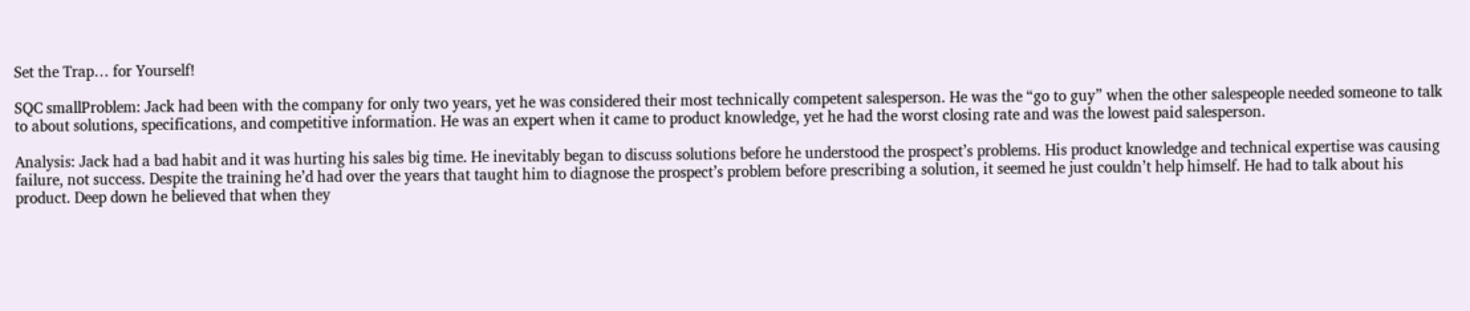Set the Trap… for Yourself!

SQC smallProblem: Jack had been with the company for only two years, yet he was considered their most technically competent salesperson. He was the “go to guy” when the other salespeople needed someone to talk to about solutions, specifications, and competitive information. He was an expert when it came to product knowledge, yet he had the worst closing rate and was the lowest paid salesperson.

Analysis: Jack had a bad habit and it was hurting his sales big time. He inevitably began to discuss solutions before he understood the prospect’s problems. His product knowledge and technical expertise was causing failure, not success. Despite the training he’d had over the years that taught him to diagnose the prospect’s problem before prescribing a solution, it seemed he just couldn’t help himself. He had to talk about his product. Deep down he believed that when they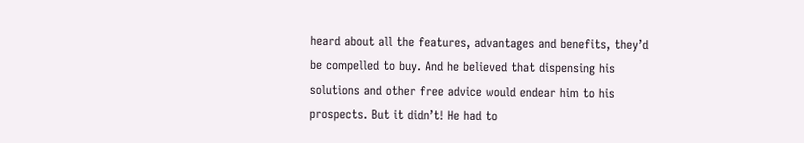heard about all the features, advantages and benefits, they’d be compelled to buy. And he believed that dispensing his solutions and other free advice would endear him to his prospects. But it didn’t! He had to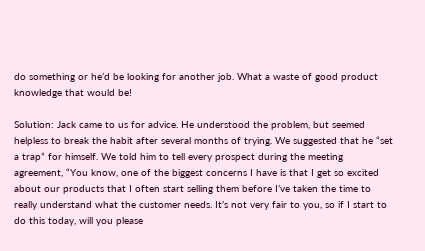do something or he’d be looking for another job. What a waste of good product knowledge that would be!

Solution: Jack came to us for advice. He understood the problem, but seemed helpless to break the habit after several months of trying. We suggested that he “set a trap” for himself. We told him to tell every prospect during the meeting agreement, “You know, one of the biggest concerns I have is that I get so excited about our products that I often start selling them before I’ve taken the time to really understand what the customer needs. It’s not very fair to you, so if I start to do this today, will you please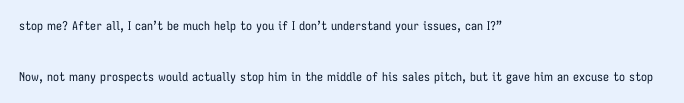stop me? After all, I can’t be much help to you if I don’t understand your issues, can I?”

Now, not many prospects would actually stop him in the middle of his sales pitch, but it gave him an excuse to stop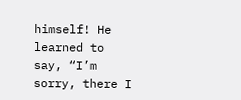himself! He learned to say, “I’m sorry, there I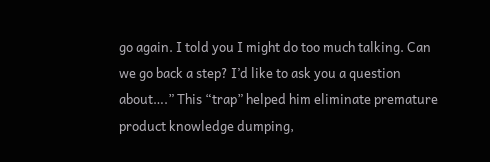go again. I told you I might do too much talking. Can we go back a step? I’d like to ask you a question about….” This “trap” helped him eliminate premature product knowledge dumping,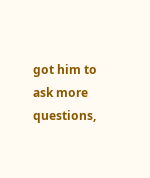got him to ask more questions,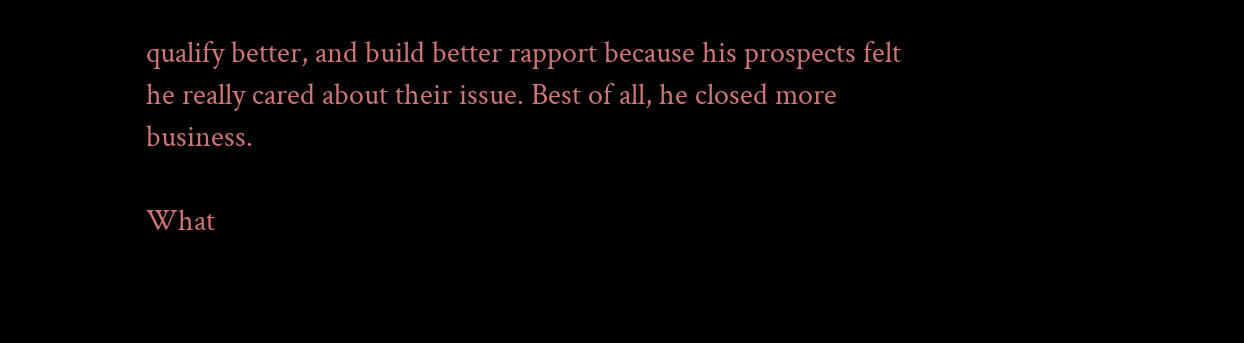qualify better, and build better rapport because his prospects felt he really cared about their issue. Best of all, he closed more business.

What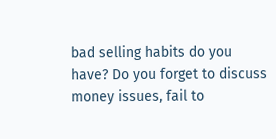bad selling habits do you have? Do you forget to discuss money issues, fail to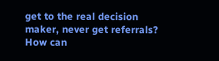get to the real decision maker, never get referrals? How can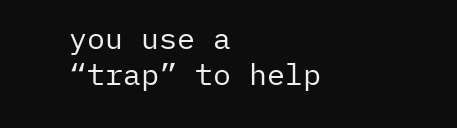you use a “trap” to help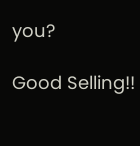you?

Good Selling!!